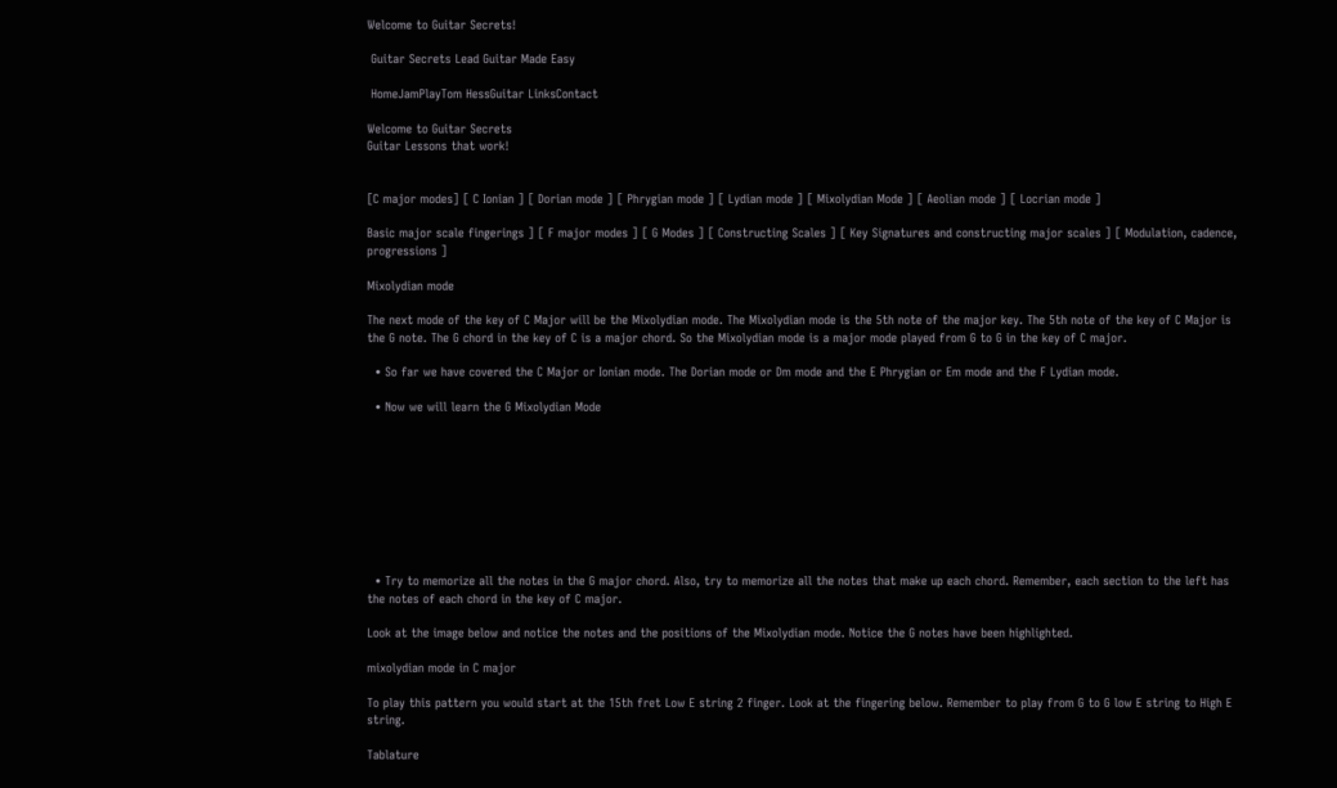Welcome to Guitar Secrets!

 Guitar Secrets Lead Guitar Made Easy

 HomeJamPlayTom HessGuitar LinksContact

Welcome to Guitar Secrets
Guitar Lessons that work!


[C major modes] [ C Ionian ] [ Dorian mode ] [ Phrygian mode ] [ Lydian mode ] [ Mixolydian Mode ] [ Aeolian mode ] [ Locrian mode ]

Basic major scale fingerings ] [ F major modes ] [ G Modes ] [ Constructing Scales ] [ Key Signatures and constructing major scales ] [ Modulation, cadence, progressions ]

Mixolydian mode

The next mode of the key of C Major will be the Mixolydian mode. The Mixolydian mode is the 5th note of the major key. The 5th note of the key of C Major is the G note. The G chord in the key of C is a major chord. So the Mixolydian mode is a major mode played from G to G in the key of C major.

  • So far we have covered the C Major or Ionian mode. The Dorian mode or Dm mode and the E Phrygian or Em mode and the F Lydian mode.

  • Now we will learn the G Mixolydian Mode









  • Try to memorize all the notes in the G major chord. Also, try to memorize all the notes that make up each chord. Remember, each section to the left has the notes of each chord in the key of C major.

Look at the image below and notice the notes and the positions of the Mixolydian mode. Notice the G notes have been highlighted.

mixolydian mode in C major

To play this pattern you would start at the 15th fret Low E string 2 finger. Look at the fingering below. Remember to play from G to G low E string to High E string.

Tablature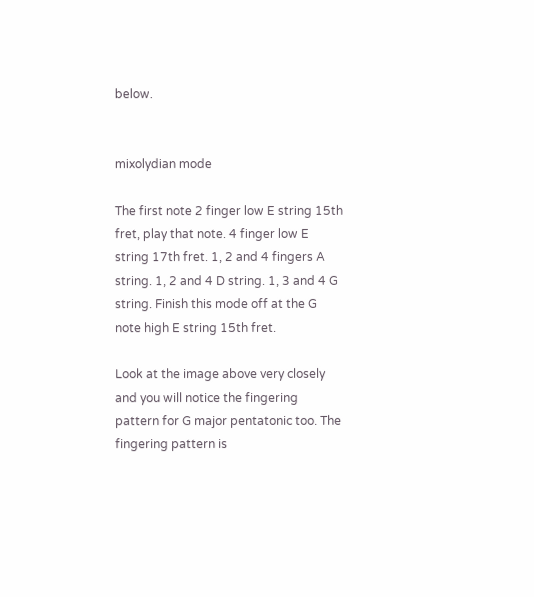below.


mixolydian mode

The first note 2 finger low E string 15th fret, play that note. 4 finger low E string 17th fret. 1, 2 and 4 fingers A string. 1, 2 and 4 D string. 1, 3 and 4 G string. Finish this mode off at the G note high E string 15th fret.

Look at the image above very closely and you will notice the fingering pattern for G major pentatonic too. The fingering pattern is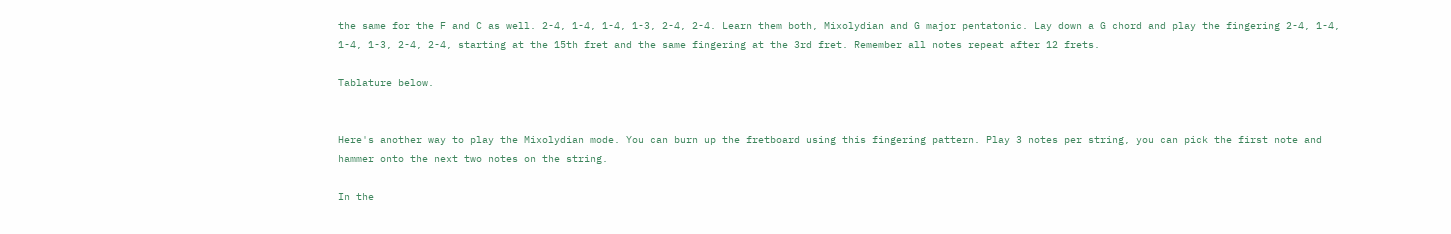the same for the F and C as well. 2-4, 1-4, 1-4, 1-3, 2-4, 2-4. Learn them both, Mixolydian and G major pentatonic. Lay down a G chord and play the fingering 2-4, 1-4, 1-4, 1-3, 2-4, 2-4, starting at the 15th fret and the same fingering at the 3rd fret. Remember all notes repeat after 12 frets.

Tablature below.


Here's another way to play the Mixolydian mode. You can burn up the fretboard using this fingering pattern. Play 3 notes per string, you can pick the first note and hammer onto the next two notes on the string.

In the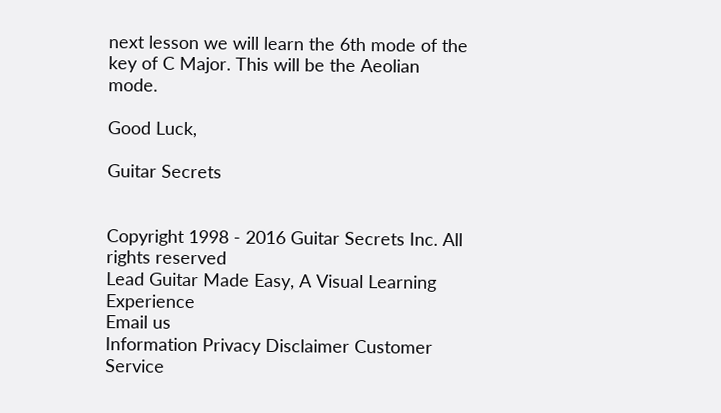next lesson we will learn the 6th mode of the key of C Major. This will be the Aeolian mode.

Good Luck,

Guitar Secrets


Copyright 1998 - 2016 Guitar Secrets Inc. All rights reserved
Lead Guitar Made Easy, A Visual Learning Experience
Email us
Information Privacy Disclaimer Customer Service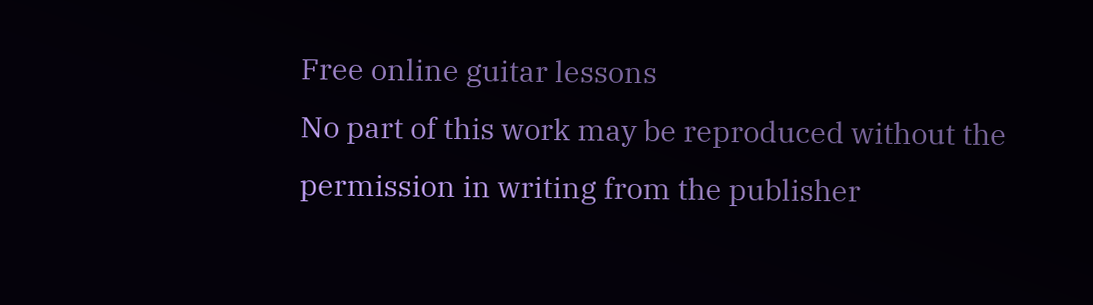Free online guitar lessons
No part of this work may be reproduced without the permission in writing from the publisher